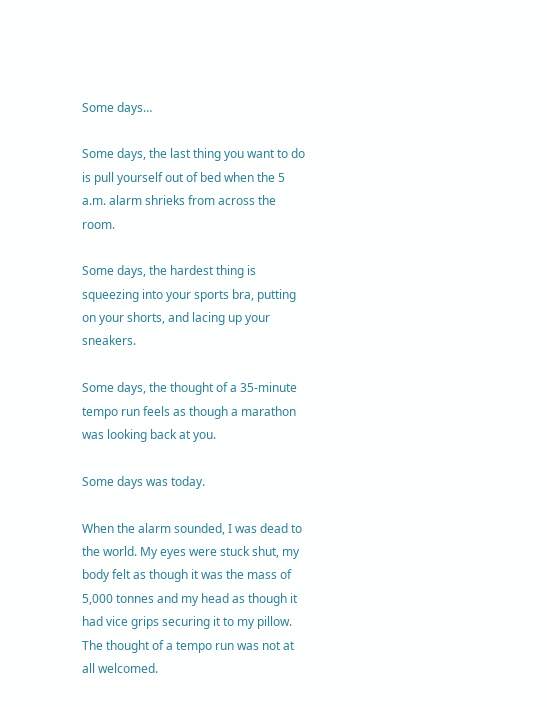Some days…

Some days, the last thing you want to do is pull yourself out of bed when the 5 a.m. alarm shrieks from across the room.

Some days, the hardest thing is squeezing into your sports bra, putting on your shorts, and lacing up your sneakers.

Some days, the thought of a 35-minute tempo run feels as though a marathon was looking back at you.

Some days was today.

When the alarm sounded, I was dead to the world. My eyes were stuck shut, my body felt as though it was the mass of 5,000 tonnes and my head as though it had vice grips securing it to my pillow. The thought of a tempo run was not at all welcomed.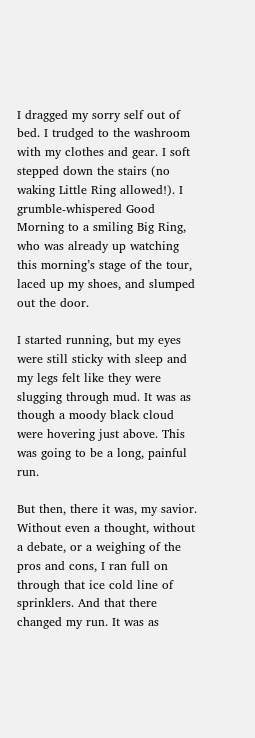I dragged my sorry self out of bed. I trudged to the washroom with my clothes and gear. I soft stepped down the stairs (no waking Little Ring allowed!). I grumble-whispered Good Morning to a smiling Big Ring, who was already up watching this morning’s stage of the tour, laced up my shoes, and slumped out the door.

I started running, but my eyes were still sticky with sleep and my legs felt like they were slugging through mud. It was as though a moody black cloud were hovering just above. This was going to be a long, painful run.

But then, there it was, my savior. Without even a thought, without a debate, or a weighing of the pros and cons, I ran full on through that ice cold line of sprinklers. And that there changed my run. It was as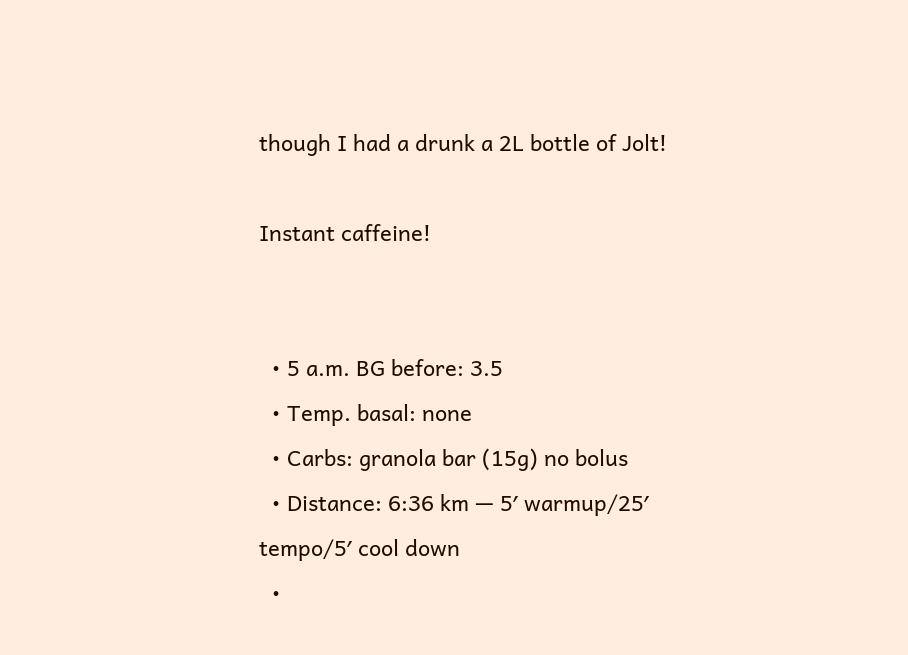though I had a drunk a 2L bottle of Jolt!

Instant caffeine!


  • 5 a.m. BG before: 3.5
  • Temp. basal: none
  • Carbs: granola bar (15g) no bolus
  • Distance: 6:36 km — 5′ warmup/25′ tempo/5′ cool down
  •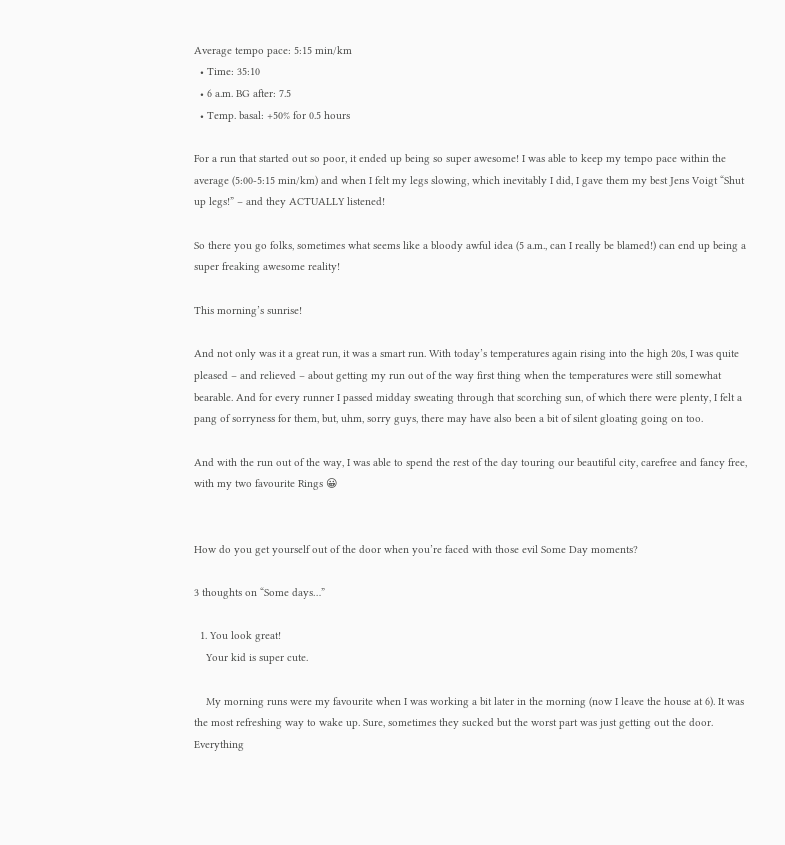Average tempo pace: 5:15 min/km
  • Time: 35:10
  • 6 a.m. BG after: 7.5
  • Temp. basal: +50% for 0.5 hours

For a run that started out so poor, it ended up being so super awesome! I was able to keep my tempo pace within the average (5:00-5:15 min/km) and when I felt my legs slowing, which inevitably I did, I gave them my best Jens Voigt “Shut up legs!” – and they ACTUALLY listened!

So there you go folks, sometimes what seems like a bloody awful idea (5 a.m., can I really be blamed!) can end up being a super freaking awesome reality!

This morning’s sunrise!

And not only was it a great run, it was a smart run. With today’s temperatures again rising into the high 20s, I was quite pleased – and relieved – about getting my run out of the way first thing when the temperatures were still somewhat bearable. And for every runner I passed midday sweating through that scorching sun, of which there were plenty, I felt a pang of sorryness for them, but, uhm, sorry guys, there may have also been a bit of silent gloating going on too.

And with the run out of the way, I was able to spend the rest of the day touring our beautiful city, carefree and fancy free, with my two favourite Rings 😀


How do you get yourself out of the door when you’re faced with those evil Some Day moments?

3 thoughts on “Some days…”

  1. You look great!
    Your kid is super cute.

    My morning runs were my favourite when I was working a bit later in the morning (now I leave the house at 6). It was the most refreshing way to wake up. Sure, sometimes they sucked but the worst part was just getting out the door. Everything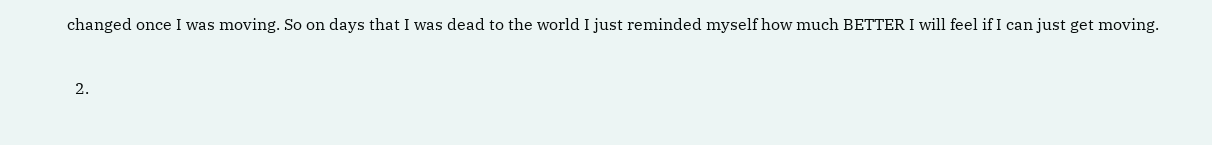changed once I was moving. So on days that I was dead to the world I just reminded myself how much BETTER I will feel if I can just get moving.

  2.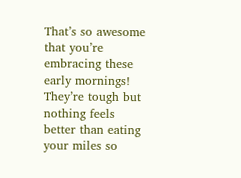That’s so awesome that you’re embracing these early mornings! They’re tough but nothing feels better than eating your miles so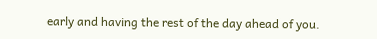early and having the rest of the day ahead of you.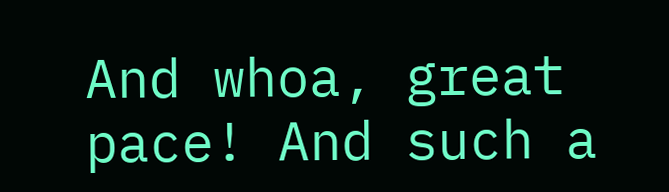And whoa, great pace! And such a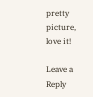pretty picture, love it!

Leave a Reply